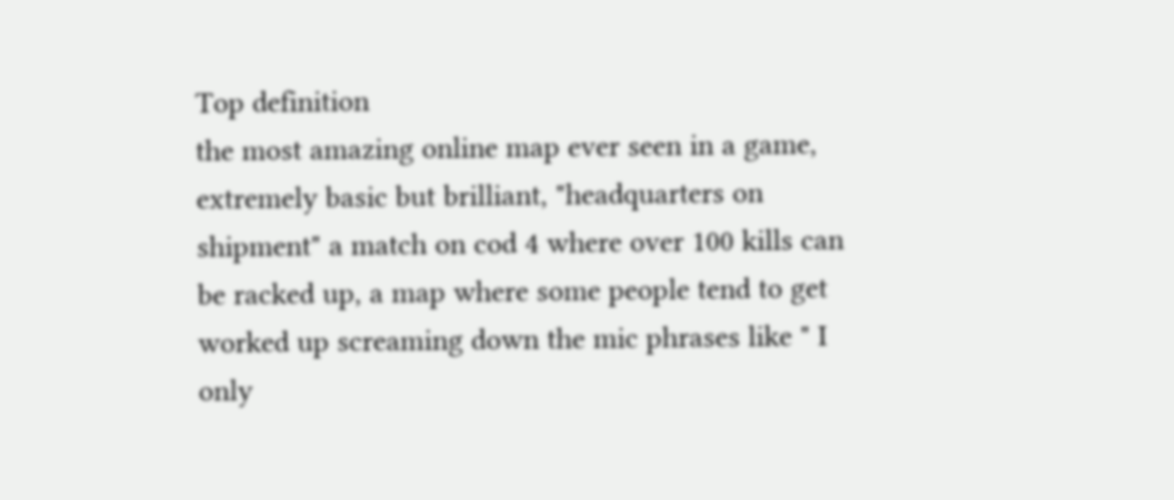Top definition
the most amazing online map ever seen in a game, extremely basic but brilliant, "headquarters on shipment" a match on cod 4 where over 100 kills can be racked up, a map where some people tend to get worked up screaming down the mic phrases like " I only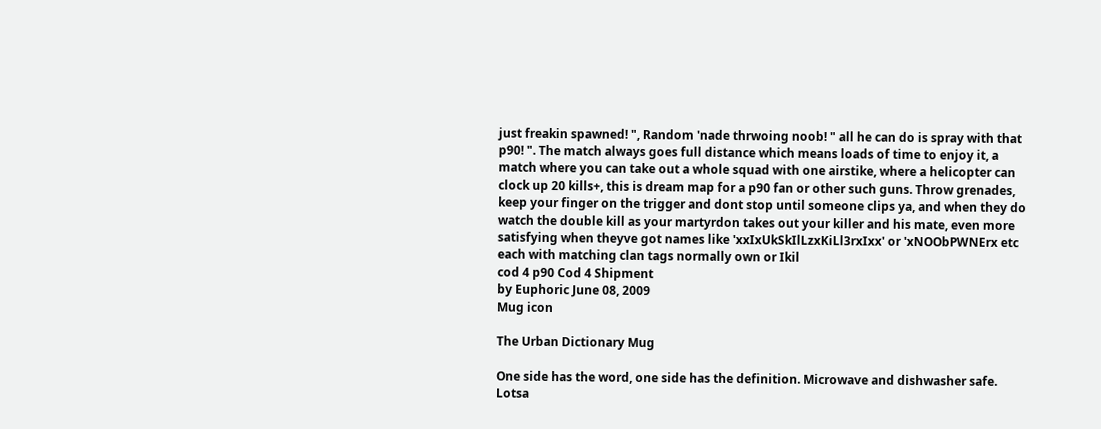just freakin spawned! ", Random 'nade thrwoing noob! " all he can do is spray with that p90! ". The match always goes full distance which means loads of time to enjoy it, a match where you can take out a whole squad with one airstike, where a helicopter can clock up 20 kills+, this is dream map for a p90 fan or other such guns. Throw grenades, keep your finger on the trigger and dont stop until someone clips ya, and when they do watch the double kill as your martyrdon takes out your killer and his mate, even more satisfying when theyve got names like 'xxIxUkSkIlLzxKiLl3rxIxx' or 'xNOObPWNErx etc each with matching clan tags normally own or Ikil
cod 4 p90 Cod 4 Shipment
by Euphoric June 08, 2009
Mug icon

The Urban Dictionary Mug

One side has the word, one side has the definition. Microwave and dishwasher safe. Lotsa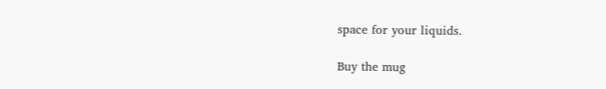space for your liquids.

Buy the mug